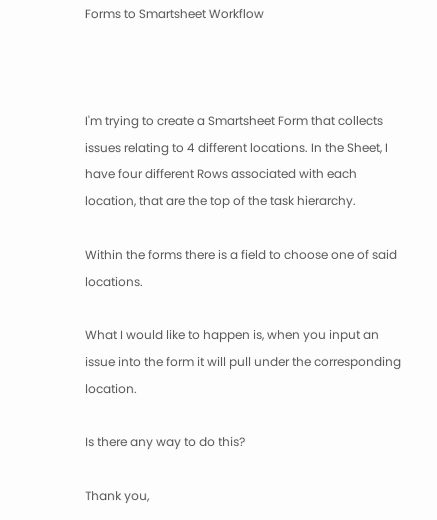Forms to Smartsheet Workflow



I'm trying to create a Smartsheet Form that collects issues relating to 4 different locations. In the Sheet, I have four different Rows associated with each location, that are the top of the task hierarchy.

Within the forms there is a field to choose one of said locations.

What I would like to happen is, when you input an issue into the form it will pull under the corresponding location.

Is there any way to do this?

Thank you,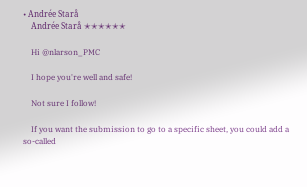• Andrée Starå
    Andrée Starå ✭✭✭✭✭✭

    Hi @nlarson_PMC

    I hope you're well and safe!

    Not sure I follow!

    If you want the submission to go to a specific sheet, you could add a so-called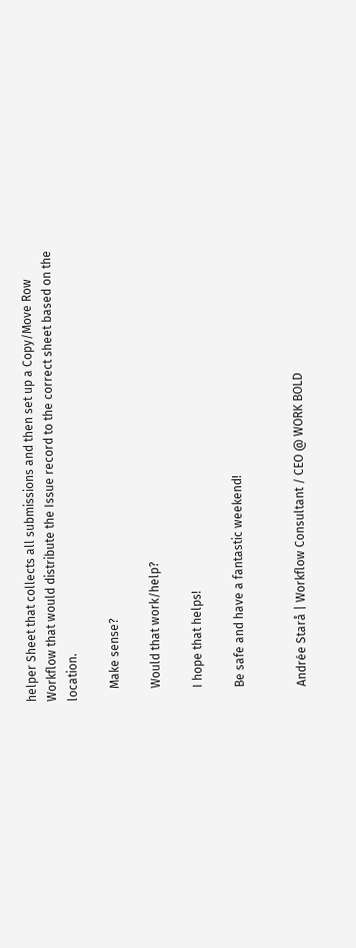helper Sheet that collects all submissions and then set up a Copy/Move Row Workflow that would distribute the Issue record to the correct sheet based on the location.

    Make sense?

    Would that work/help?

    I hope that helps!

    Be safe and have a fantastic weekend!


    Andrée Starå | Workflow Consultant / CEO @ WORK BOLD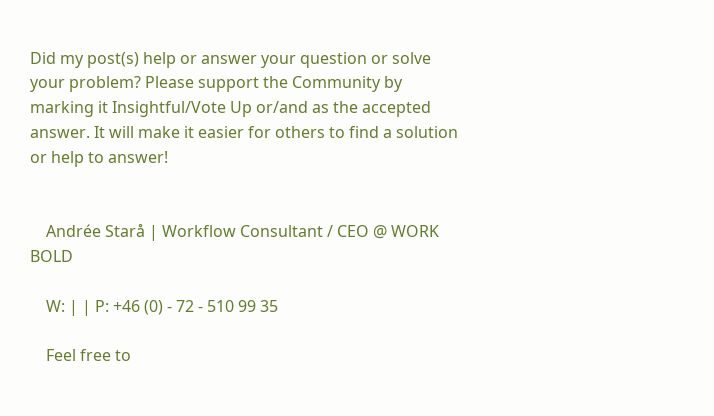Did my post(s) help or answer your question or solve your problem? Please support the Community by marking it Insightful/Vote Up or/and as the accepted answer. It will make it easier for others to find a solution or help to answer!


    Andrée Starå | Workflow Consultant / CEO @ WORK BOLD

    W: | | P: +46 (0) - 72 - 510 99 35

    Feel free to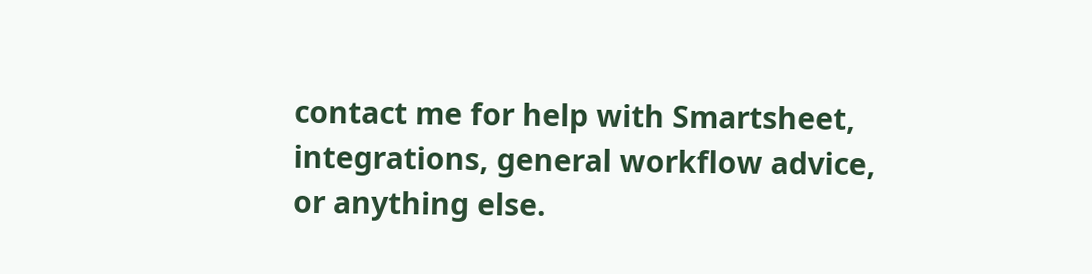contact me for help with Smartsheet, integrations, general workflow advice, or anything else.